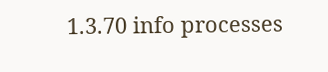1.3.70 info processes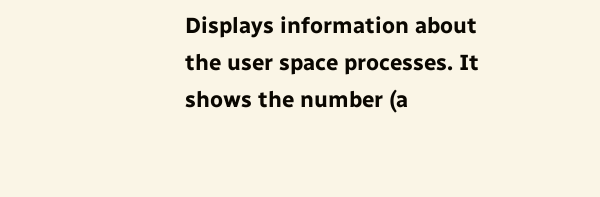Displays information about the user space processes. It shows the number (a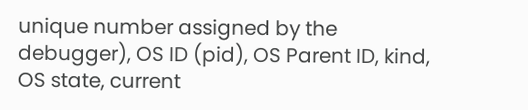unique number assigned by the debugger), OS ID (pid), OS Parent ID, kind, OS state, current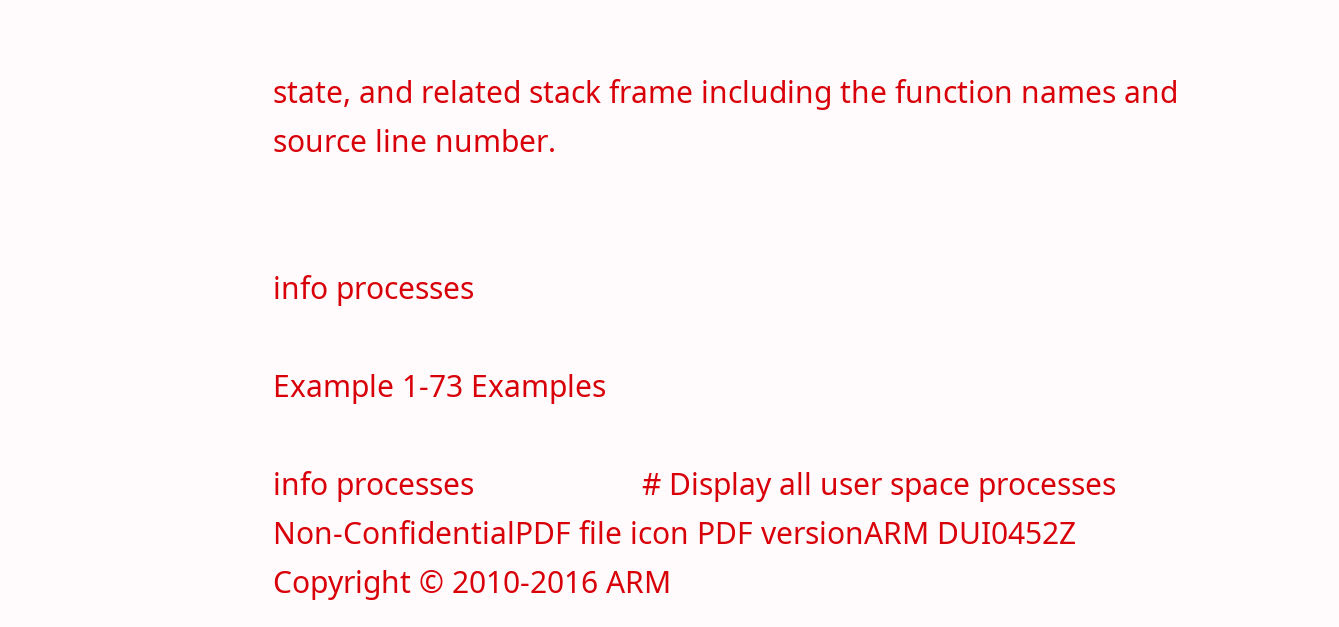state, and related stack frame including the function names and source line number.


info processes

Example 1-73 Examples

info processes                     # Display all user space processes
Non-ConfidentialPDF file icon PDF versionARM DUI0452Z
Copyright © 2010-2016 ARM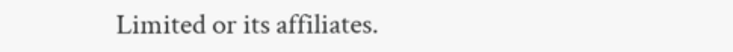Limited or its affiliates.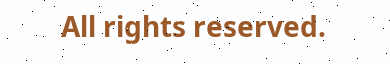All rights reserved.